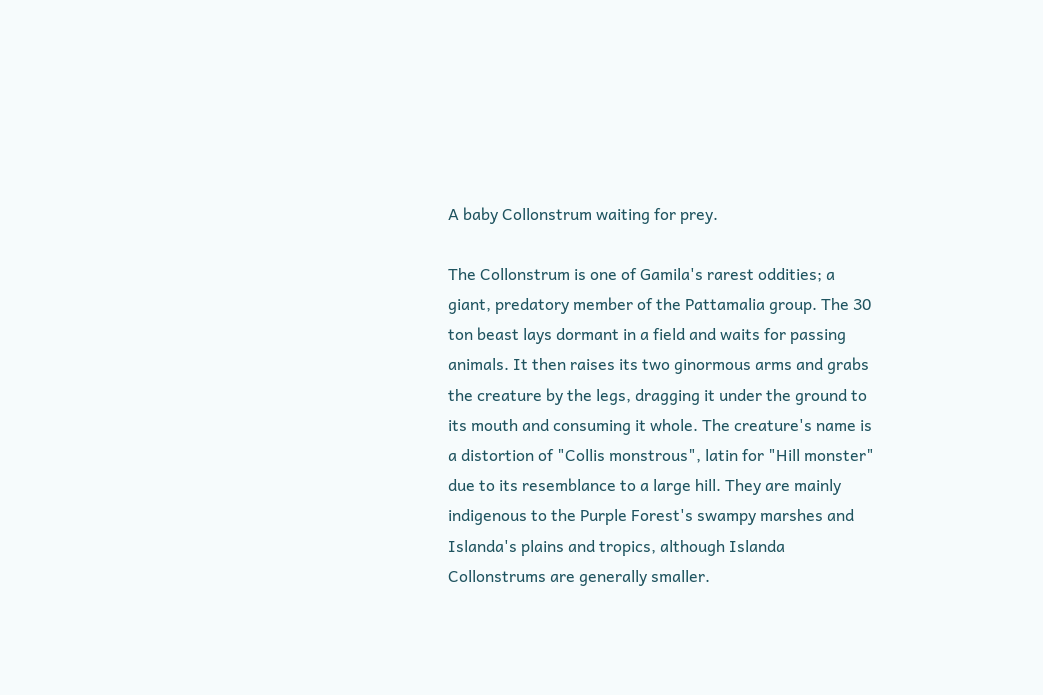A baby Collonstrum waiting for prey.

The Collonstrum is one of Gamila's rarest oddities; a giant, predatory member of the Pattamalia group. The 30 ton beast lays dormant in a field and waits for passing animals. It then raises its two ginormous arms and grabs the creature by the legs, dragging it under the ground to its mouth and consuming it whole. The creature's name is a distortion of "Collis monstrous", latin for "Hill monster" due to its resemblance to a large hill. They are mainly indigenous to the Purple Forest's swampy marshes and Islanda's plains and tropics, although Islanda Collonstrums are generally smaller.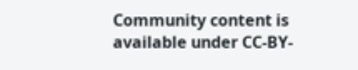Community content is available under CC-BY-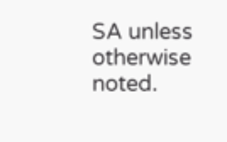SA unless otherwise noted.